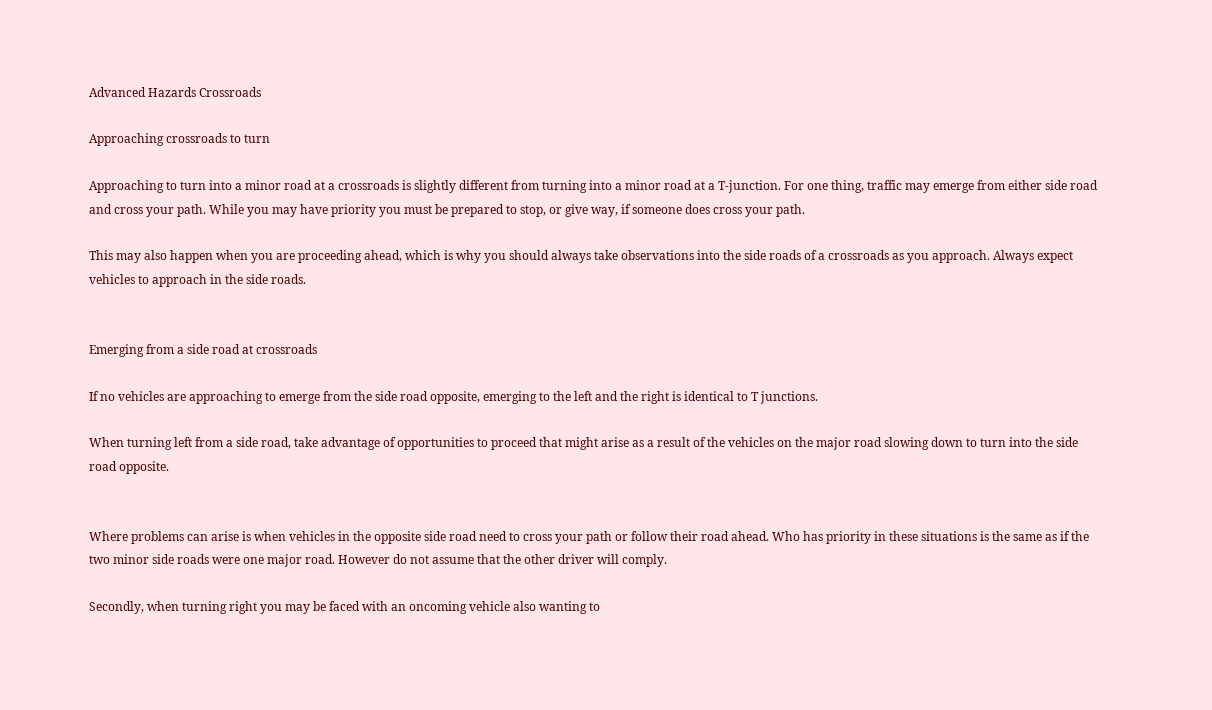Advanced Hazards Crossroads

Approaching crossroads to turn

Approaching to turn into a minor road at a crossroads is slightly different from turning into a minor road at a T-junction. For one thing, traffic may emerge from either side road and cross your path. While you may have priority you must be prepared to stop, or give way, if someone does cross your path.

This may also happen when you are proceeding ahead, which is why you should always take observations into the side roads of a crossroads as you approach. Always expect vehicles to approach in the side roads.


Emerging from a side road at crossroads

If no vehicles are approaching to emerge from the side road opposite, emerging to the left and the right is identical to T junctions.

When turning left from a side road, take advantage of opportunities to proceed that might arise as a result of the vehicles on the major road slowing down to turn into the side road opposite.


Where problems can arise is when vehicles in the opposite side road need to cross your path or follow their road ahead. Who has priority in these situations is the same as if the two minor side roads were one major road. However do not assume that the other driver will comply.

Secondly, when turning right you may be faced with an oncoming vehicle also wanting to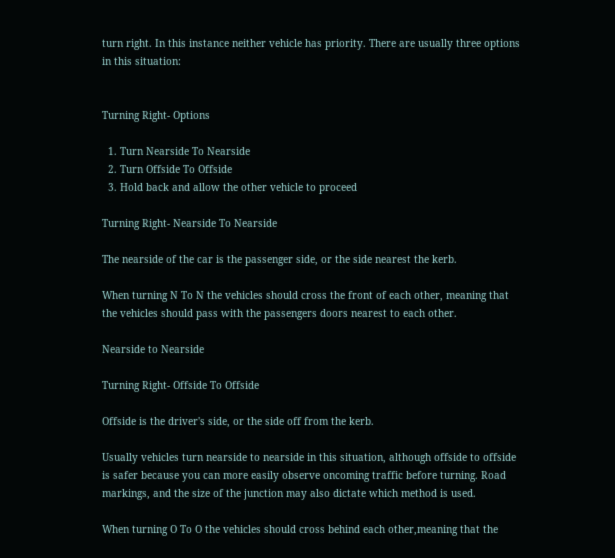turn right. In this instance neither vehicle has priority. There are usually three options in this situation:


Turning Right- Options

  1. Turn Nearside To Nearside
  2. Turn Offside To Offside
  3. Hold back and allow the other vehicle to proceed

Turning Right- Nearside To Nearside

The nearside of the car is the passenger side, or the side nearest the kerb.

When turning N To N the vehicles should cross the front of each other, meaning that the vehicles should pass with the passengers doors nearest to each other.

Nearside to Nearside

Turning Right- Offside To Offside

Offside is the driver's side, or the side off from the kerb.

Usually vehicles turn nearside to nearside in this situation, although offside to offside is safer because you can more easily observe oncoming traffic before turning. Road markings, and the size of the junction may also dictate which method is used.

When turning O To O the vehicles should cross behind each other,meaning that the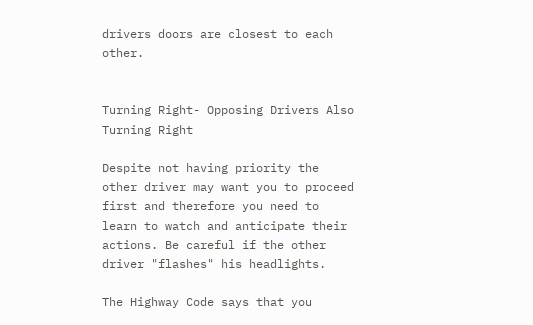drivers doors are closest to each other.


Turning Right- Opposing Drivers Also Turning Right

Despite not having priority the other driver may want you to proceed first and therefore you need to learn to watch and anticipate their actions. Be careful if the other driver "flashes" his headlights.

The Highway Code says that you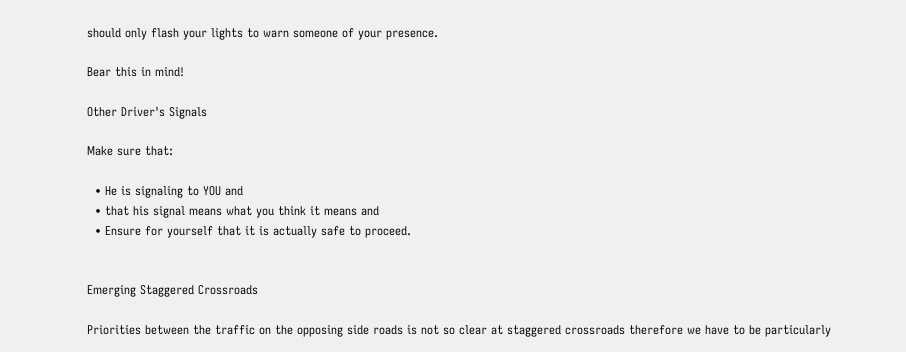should only flash your lights to warn someone of your presence.

Bear this in mind!

Other Driver's Signals

Make sure that:

  • He is signaling to YOU and
  • that his signal means what you think it means and
  • Ensure for yourself that it is actually safe to proceed.


Emerging Staggered Crossroads

Priorities between the traffic on the opposing side roads is not so clear at staggered crossroads therefore we have to be particularly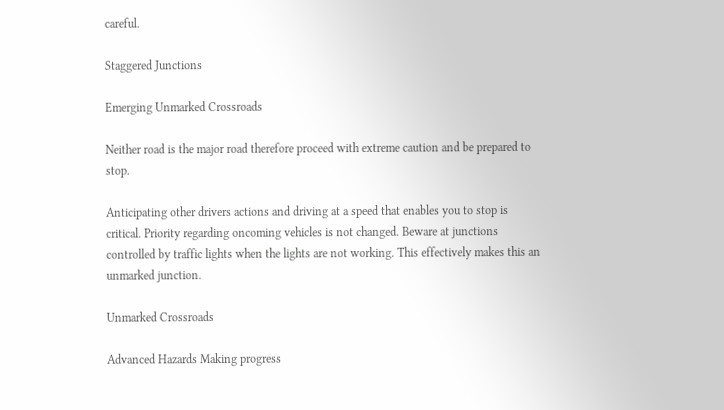careful.

Staggered Junctions

Emerging Unmarked Crossroads

Neither road is the major road therefore proceed with extreme caution and be prepared to stop.

Anticipating other drivers actions and driving at a speed that enables you to stop is critical. Priority regarding oncoming vehicles is not changed. Beware at junctions controlled by traffic lights when the lights are not working. This effectively makes this an unmarked junction.

Unmarked Crossroads

Advanced Hazards Making progress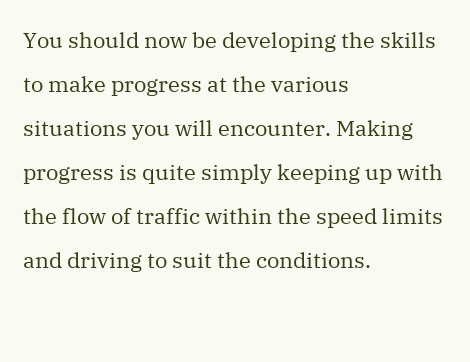You should now be developing the skills to make progress at the various situations you will encounter. Making progress is quite simply keeping up with the flow of traffic within the speed limits and driving to suit the conditions.